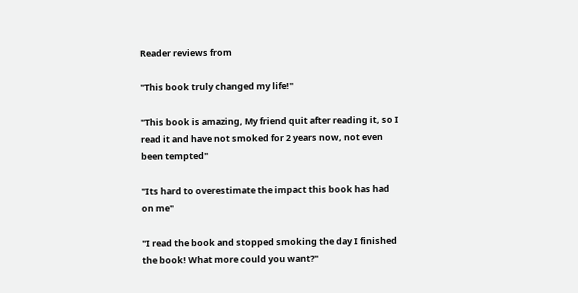Reader reviews from

"This book truly changed my life!"

"This book is amazing, My friend quit after reading it, so I read it and have not smoked for 2 years now, not even been tempted"

"Its hard to overestimate the impact this book has had on me"

"I read the book and stopped smoking the day I finished the book! What more could you want?"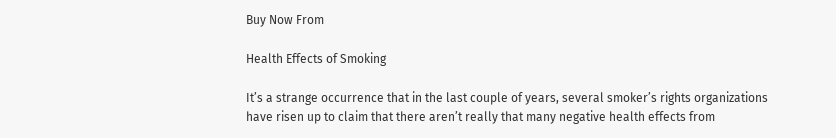Buy Now From

Health Effects of Smoking

It’s a strange occurrence that in the last couple of years, several smoker’s rights organizations have risen up to claim that there aren’t really that many negative health effects from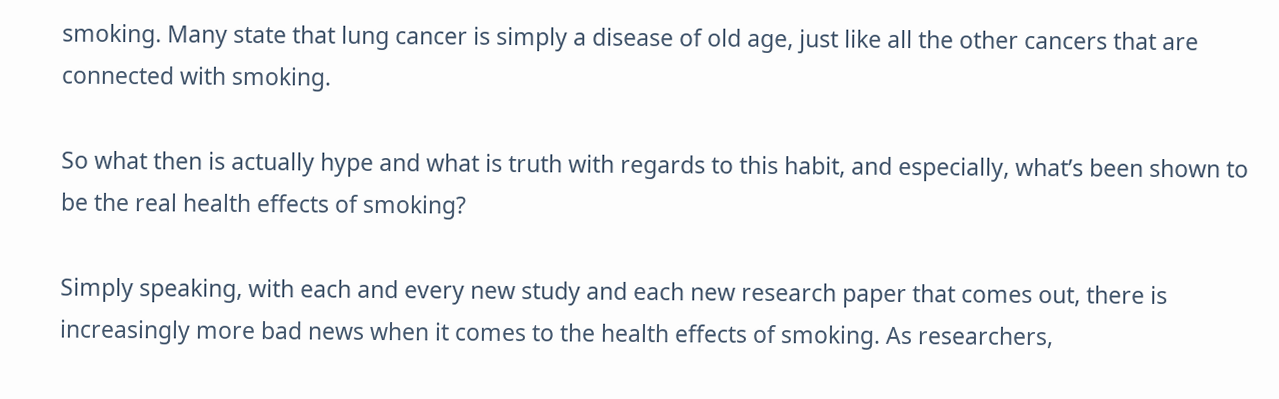smoking. Many state that lung cancer is simply a disease of old age, just like all the other cancers that are connected with smoking.

So what then is actually hype and what is truth with regards to this habit, and especially, what’s been shown to be the real health effects of smoking?

Simply speaking, with each and every new study and each new research paper that comes out, there is increasingly more bad news when it comes to the health effects of smoking. As researchers,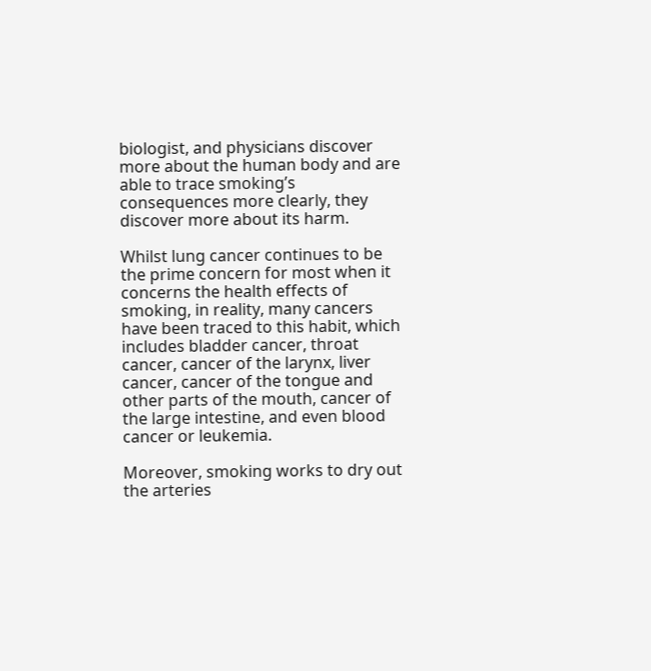biologist, and physicians discover more about the human body and are able to trace smoking’s consequences more clearly, they discover more about its harm.

Whilst lung cancer continues to be the prime concern for most when it concerns the health effects of smoking, in reality, many cancers have been traced to this habit, which includes bladder cancer, throat cancer, cancer of the larynx, liver cancer, cancer of the tongue and other parts of the mouth, cancer of the large intestine, and even blood cancer or leukemia.

Moreover, smoking works to dry out the arteries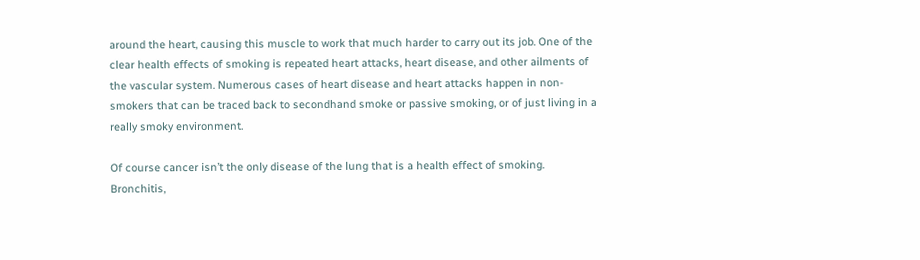around the heart, causing this muscle to work that much harder to carry out its job. One of the clear health effects of smoking is repeated heart attacks, heart disease, and other ailments of the vascular system. Numerous cases of heart disease and heart attacks happen in non-smokers that can be traced back to secondhand smoke or passive smoking, or of just living in a really smoky environment.

Of course cancer isn’t the only disease of the lung that is a health effect of smoking. Bronchitis,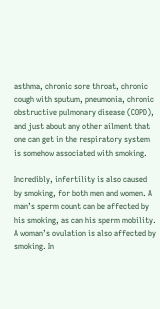asthma, chronic sore throat, chronic cough with sputum, pneumonia, chronic obstructive pulmonary disease (COPD), and just about any other ailment that one can get in the respiratory system is somehow associated with smoking.

Incredibly, infertility is also caused by smoking, for both men and women. A man’s sperm count can be affected by his smoking, as can his sperm mobility. A woman’s ovulation is also affected by smoking. In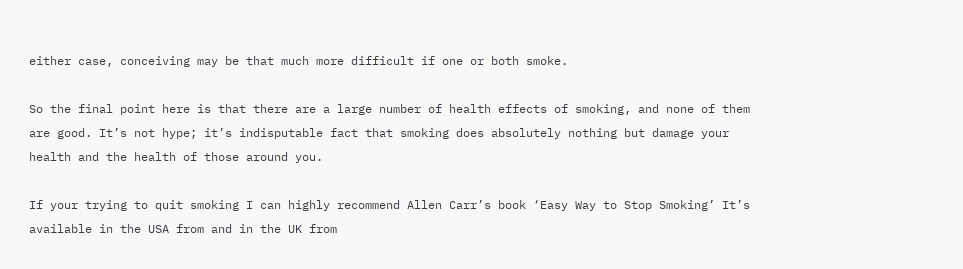either case, conceiving may be that much more difficult if one or both smoke.

So the final point here is that there are a large number of health effects of smoking, and none of them are good. It’s not hype; it’s indisputable fact that smoking does absolutely nothing but damage your health and the health of those around you.

If your trying to quit smoking I can highly recommend Allen Carr’s book ‘Easy Way to Stop Smoking’ It’s available in the USA from and in the UK from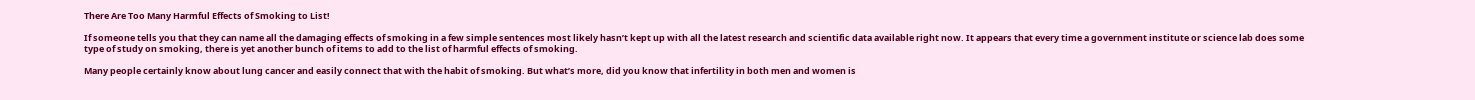There Are Too Many Harmful Effects of Smoking to List!

If someone tells you that they can name all the damaging effects of smoking in a few simple sentences most likely hasn’t kept up with all the latest research and scientific data available right now. It appears that every time a government institute or science lab does some type of study on smoking, there is yet another bunch of items to add to the list of harmful effects of smoking.

Many people certainly know about lung cancer and easily connect that with the habit of smoking. But what’s more, did you know that infertility in both men and women is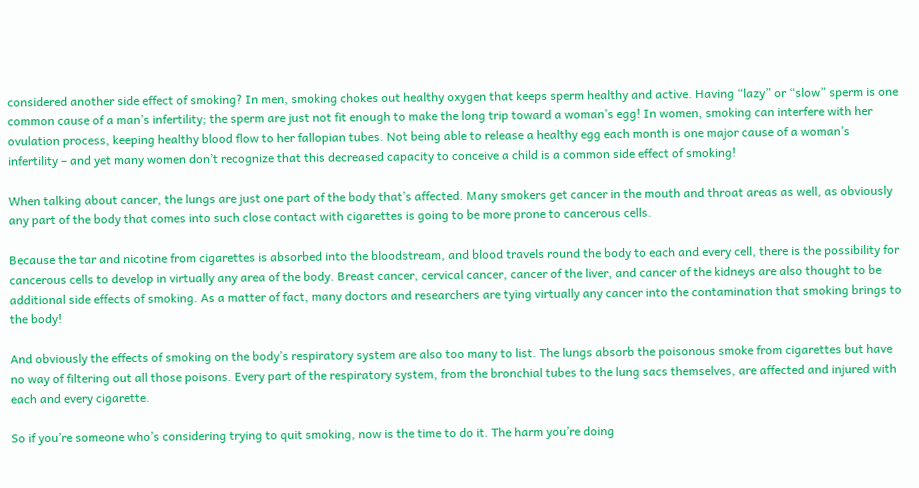considered another side effect of smoking? In men, smoking chokes out healthy oxygen that keeps sperm healthy and active. Having “lazy” or “slow” sperm is one common cause of a man’s infertility; the sperm are just not fit enough to make the long trip toward a woman’s egg! In women, smoking can interfere with her ovulation process, keeping healthy blood flow to her fallopian tubes. Not being able to release a healthy egg each month is one major cause of a woman’s infertility – and yet many women don’t recognize that this decreased capacity to conceive a child is a common side effect of smoking!

When talking about cancer, the lungs are just one part of the body that’s affected. Many smokers get cancer in the mouth and throat areas as well, as obviously any part of the body that comes into such close contact with cigarettes is going to be more prone to cancerous cells.

Because the tar and nicotine from cigarettes is absorbed into the bloodstream, and blood travels round the body to each and every cell, there is the possibility for cancerous cells to develop in virtually any area of the body. Breast cancer, cervical cancer, cancer of the liver, and cancer of the kidneys are also thought to be additional side effects of smoking. As a matter of fact, many doctors and researchers are tying virtually any cancer into the contamination that smoking brings to the body!

And obviously the effects of smoking on the body’s respiratory system are also too many to list. The lungs absorb the poisonous smoke from cigarettes but have no way of filtering out all those poisons. Every part of the respiratory system, from the bronchial tubes to the lung sacs themselves, are affected and injured with each and every cigarette.

So if you’re someone who’s considering trying to quit smoking, now is the time to do it. The harm you’re doing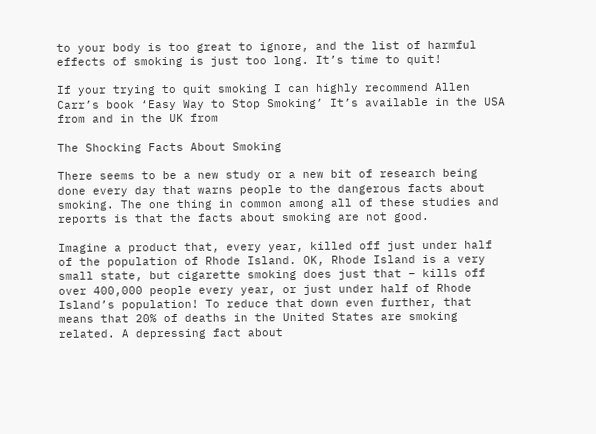to your body is too great to ignore, and the list of harmful effects of smoking is just too long. It’s time to quit!

If your trying to quit smoking I can highly recommend Allen Carr’s book ‘Easy Way to Stop Smoking’ It’s available in the USA from and in the UK from

The Shocking Facts About Smoking

There seems to be a new study or a new bit of research being done every day that warns people to the dangerous facts about smoking. The one thing in common among all of these studies and reports is that the facts about smoking are not good.

Imagine a product that, every year, killed off just under half of the population of Rhode Island. OK, Rhode Island is a very small state, but cigarette smoking does just that – kills off over 400,000 people every year, or just under half of Rhode Island’s population! To reduce that down even further, that means that 20% of deaths in the United States are smoking related. A depressing fact about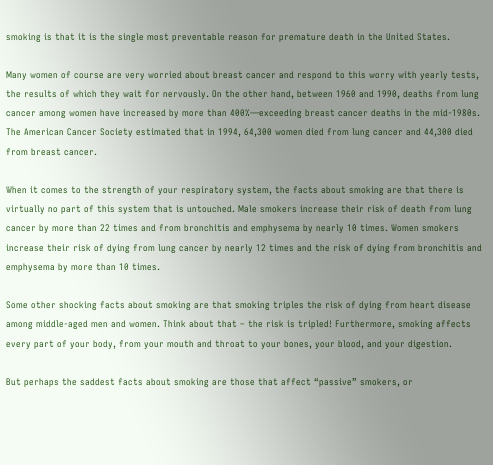smoking is that it is the single most preventable reason for premature death in the United States.

Many women of course are very worried about breast cancer and respond to this worry with yearly tests, the results of which they wait for nervously. On the other hand, between 1960 and 1990, deaths from lung cancer among women have increased by more than 400%—exceeding breast cancer deaths in the mid-1980s. The American Cancer Society estimated that in 1994, 64,300 women died from lung cancer and 44,300 died from breast cancer.

When it comes to the strength of your respiratory system, the facts about smoking are that there is virtually no part of this system that is untouched. Male smokers increase their risk of death from lung cancer by more than 22 times and from bronchitis and emphysema by nearly 10 times. Women smokers increase their risk of dying from lung cancer by nearly 12 times and the risk of dying from bronchitis and emphysema by more than 10 times.

Some other shocking facts about smoking are that smoking triples the risk of dying from heart disease among middle-aged men and women. Think about that – the risk is tripled! Furthermore, smoking affects every part of your body, from your mouth and throat to your bones, your blood, and your digestion.

But perhaps the saddest facts about smoking are those that affect “passive” smokers, or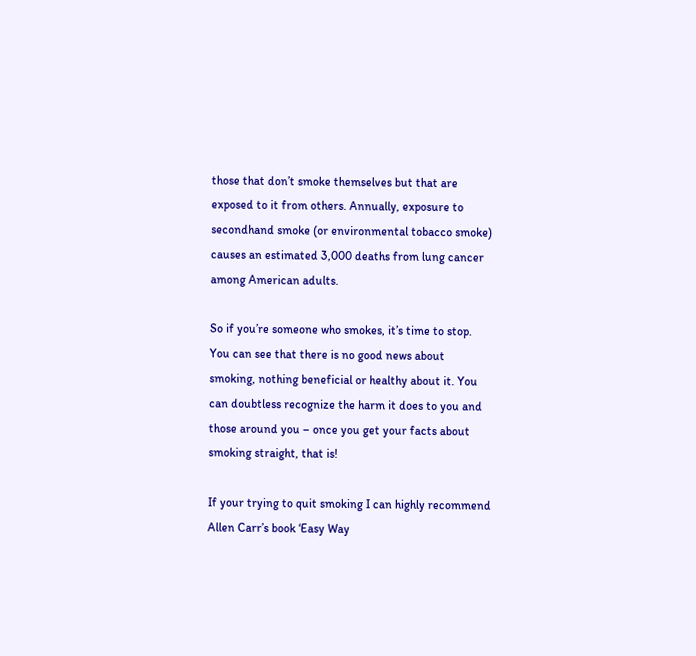those that don’t smoke themselves but that are exposed to it from others. Annually, exposure to secondhand smoke (or environmental tobacco smoke) causes an estimated 3,000 deaths from lung cancer among American adults.

So if you’re someone who smokes, it’s time to stop. You can see that there is no good news about smoking, nothing beneficial or healthy about it. You can doubtless recognize the harm it does to you and those around you – once you get your facts about smoking straight, that is!

If your trying to quit smoking I can highly recommend Allen Carr’s book ‘Easy Way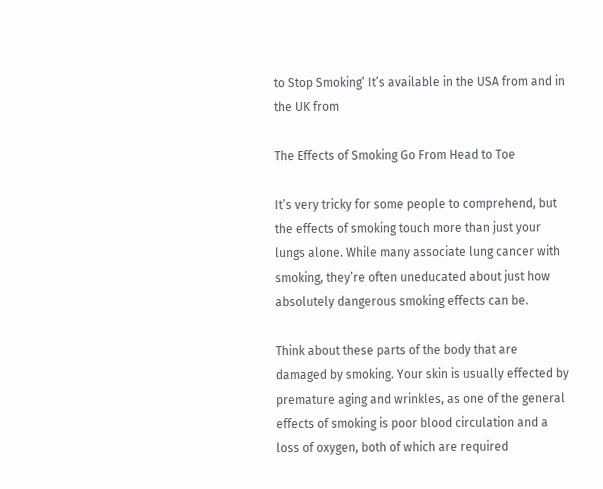to Stop Smoking’ It’s available in the USA from and in the UK from

The Effects of Smoking Go From Head to Toe

It’s very tricky for some people to comprehend, but the effects of smoking touch more than just your lungs alone. While many associate lung cancer with smoking, they’re often uneducated about just how absolutely dangerous smoking effects can be.

Think about these parts of the body that are damaged by smoking. Your skin is usually effected by premature aging and wrinkles, as one of the general effects of smoking is poor blood circulation and a loss of oxygen, both of which are required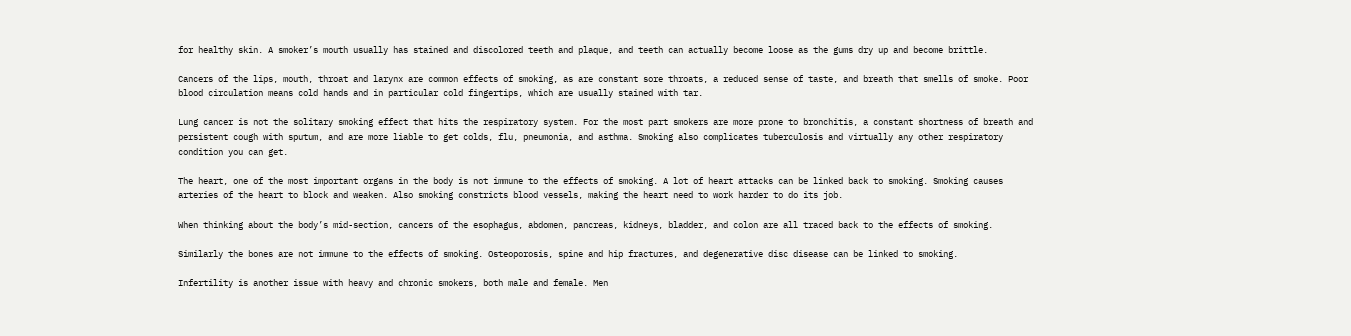for healthy skin. A smoker’s mouth usually has stained and discolored teeth and plaque, and teeth can actually become loose as the gums dry up and become brittle.

Cancers of the lips, mouth, throat and larynx are common effects of smoking, as are constant sore throats, a reduced sense of taste, and breath that smells of smoke. Poor blood circulation means cold hands and in particular cold fingertips, which are usually stained with tar.

Lung cancer is not the solitary smoking effect that hits the respiratory system. For the most part smokers are more prone to bronchitis, a constant shortness of breath and persistent cough with sputum, and are more liable to get colds, flu, pneumonia, and asthma. Smoking also complicates tuberculosis and virtually any other respiratory condition you can get.

The heart, one of the most important organs in the body is not immune to the effects of smoking. A lot of heart attacks can be linked back to smoking. Smoking causes arteries of the heart to block and weaken. Also smoking constricts blood vessels, making the heart need to work harder to do its job.

When thinking about the body’s mid-section, cancers of the esophagus, abdomen, pancreas, kidneys, bladder, and colon are all traced back to the effects of smoking.

Similarly the bones are not immune to the effects of smoking. Osteoporosis, spine and hip fractures, and degenerative disc disease can be linked to smoking.

Infertility is another issue with heavy and chronic smokers, both male and female. Men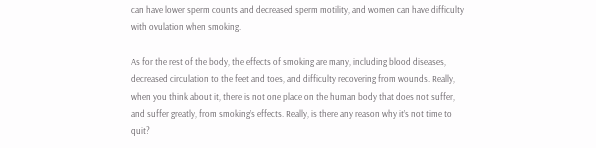can have lower sperm counts and decreased sperm motility, and women can have difficulty with ovulation when smoking.

As for the rest of the body, the effects of smoking are many, including blood diseases, decreased circulation to the feet and toes, and difficulty recovering from wounds. Really, when you think about it, there is not one place on the human body that does not suffer, and suffer greatly, from smoking’s effects. Really, is there any reason why it’s not time to quit?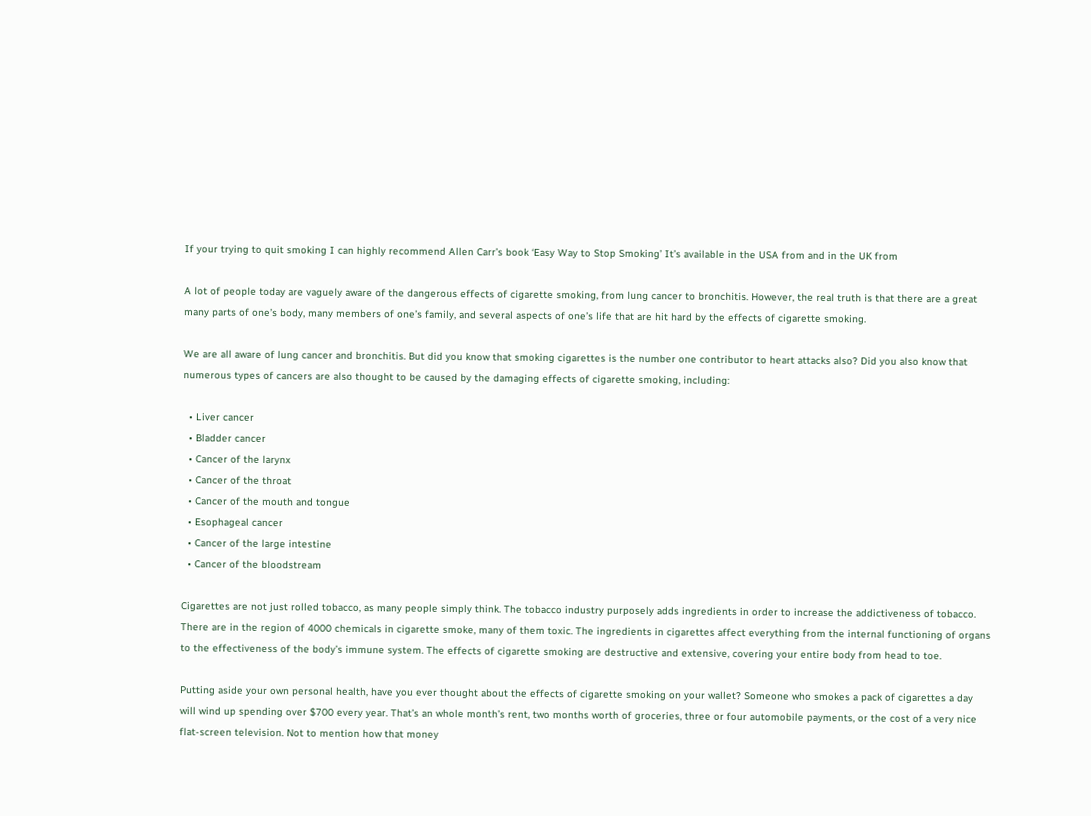If your trying to quit smoking I can highly recommend Allen Carr’s book ‘Easy Way to Stop Smoking’ It’s available in the USA from and in the UK from

A lot of people today are vaguely aware of the dangerous effects of cigarette smoking, from lung cancer to bronchitis. However, the real truth is that there are a great many parts of one’s body, many members of one’s family, and several aspects of one’s life that are hit hard by the effects of cigarette smoking.

We are all aware of lung cancer and bronchitis. But did you know that smoking cigarettes is the number one contributor to heart attacks also? Did you also know that numerous types of cancers are also thought to be caused by the damaging effects of cigarette smoking, including:

  • Liver cancer
  • Bladder cancer
  • Cancer of the larynx
  • Cancer of the throat
  • Cancer of the mouth and tongue
  • Esophageal cancer
  • Cancer of the large intestine
  • Cancer of the bloodstream

Cigarettes are not just rolled tobacco, as many people simply think. The tobacco industry purposely adds ingredients in order to increase the addictiveness of tobacco. There are in the region of 4000 chemicals in cigarette smoke, many of them toxic. The ingredients in cigarettes affect everything from the internal functioning of organs to the effectiveness of the body’s immune system. The effects of cigarette smoking are destructive and extensive, covering your entire body from head to toe.

Putting aside your own personal health, have you ever thought about the effects of cigarette smoking on your wallet? Someone who smokes a pack of cigarettes a day will wind up spending over $700 every year. That’s an whole month’s rent, two months worth of groceries, three or four automobile payments, or the cost of a very nice flat-screen television. Not to mention how that money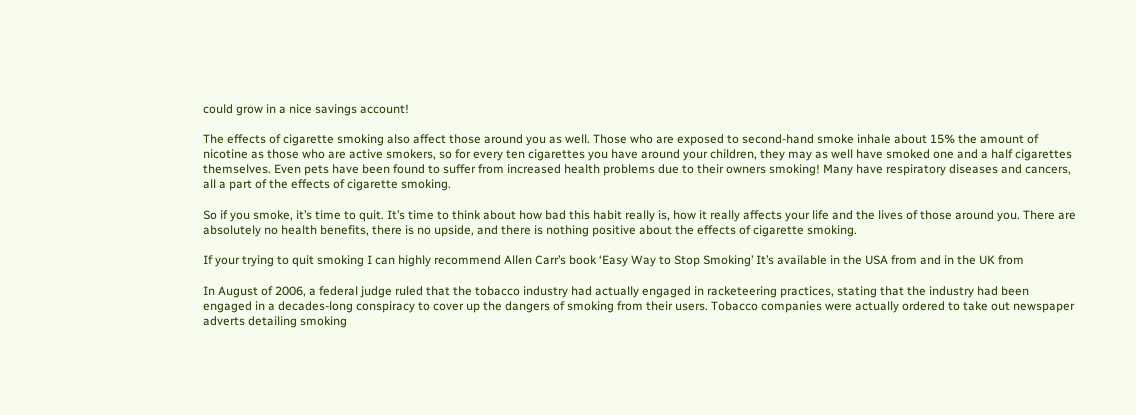could grow in a nice savings account!

The effects of cigarette smoking also affect those around you as well. Those who are exposed to second-hand smoke inhale about 15% the amount of nicotine as those who are active smokers, so for every ten cigarettes you have around your children, they may as well have smoked one and a half cigarettes themselves. Even pets have been found to suffer from increased health problems due to their owners smoking! Many have respiratory diseases and cancers, all a part of the effects of cigarette smoking.

So if you smoke, it’s time to quit. It’s time to think about how bad this habit really is, how it really affects your life and the lives of those around you. There are absolutely no health benefits, there is no upside, and there is nothing positive about the effects of cigarette smoking.

If your trying to quit smoking I can highly recommend Allen Carr’s book ‘Easy Way to Stop Smoking’ It’s available in the USA from and in the UK from

In August of 2006, a federal judge ruled that the tobacco industry had actually engaged in racketeering practices, stating that the industry had been engaged in a decades-long conspiracy to cover up the dangers of smoking from their users. Tobacco companies were actually ordered to take out newspaper adverts detailing smoking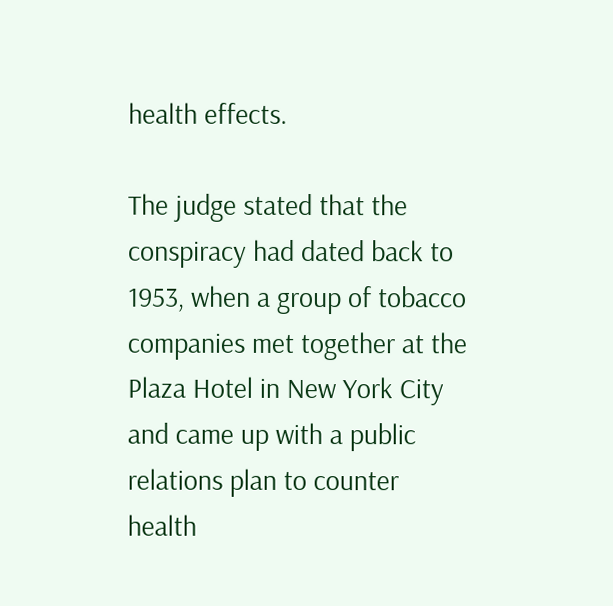health effects.

The judge stated that the conspiracy had dated back to 1953, when a group of tobacco companies met together at the Plaza Hotel in New York City and came up with a public relations plan to counter health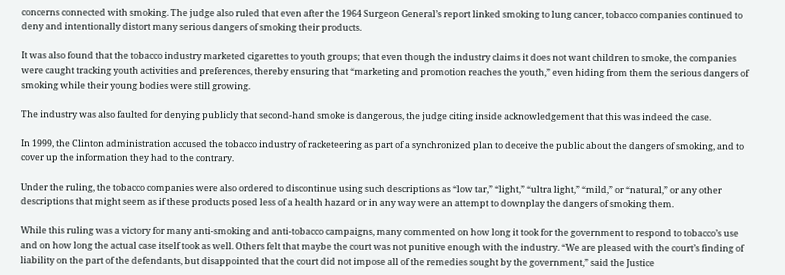concerns connected with smoking. The judge also ruled that even after the 1964 Surgeon General’s report linked smoking to lung cancer, tobacco companies continued to deny and intentionally distort many serious dangers of smoking their products.

It was also found that the tobacco industry marketed cigarettes to youth groups; that even though the industry claims it does not want children to smoke, the companies were caught tracking youth activities and preferences, thereby ensuring that “marketing and promotion reaches the youth,” even hiding from them the serious dangers of smoking while their young bodies were still growing.

The industry was also faulted for denying publicly that second-hand smoke is dangerous, the judge citing inside acknowledgement that this was indeed the case.

In 1999, the Clinton administration accused the tobacco industry of racketeering as part of a synchronized plan to deceive the public about the dangers of smoking, and to cover up the information they had to the contrary.

Under the ruling, the tobacco companies were also ordered to discontinue using such descriptions as “low tar,” “light,” “ultra light,” “mild,” or “natural,” or any other descriptions that might seem as if these products posed less of a health hazard or in any way were an attempt to downplay the dangers of smoking them.

While this ruling was a victory for many anti-smoking and anti-tobacco campaigns, many commented on how long it took for the government to respond to tobacco’s use and on how long the actual case itself took as well. Others felt that maybe the court was not punitive enough with the industry. “We are pleased with the court’s finding of liability on the part of the defendants, but disappointed that the court did not impose all of the remedies sought by the government,” said the Justice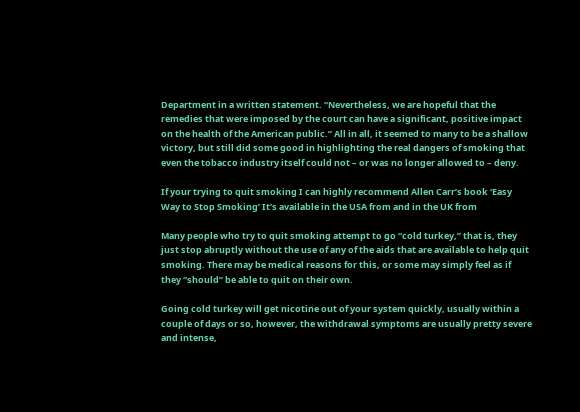Department in a written statement. “Nevertheless, we are hopeful that the remedies that were imposed by the court can have a significant, positive impact on the health of the American public.” All in all, it seemed to many to be a shallow victory, but still did some good in highlighting the real dangers of smoking that even the tobacco industry itself could not – or was no longer allowed to – deny.

If your trying to quit smoking I can highly recommend Allen Carr’s book ‘Easy Way to Stop Smoking’ It’s available in the USA from and in the UK from

Many people who try to quit smoking attempt to go “cold turkey,” that is, they just stop abruptly without the use of any of the aids that are available to help quit smoking. There may be medical reasons for this, or some may simply feel as if they “should” be able to quit on their own.

Going cold turkey will get nicotine out of your system quickly, usually within a couple of days or so, however, the withdrawal symptoms are usually pretty severe and intense,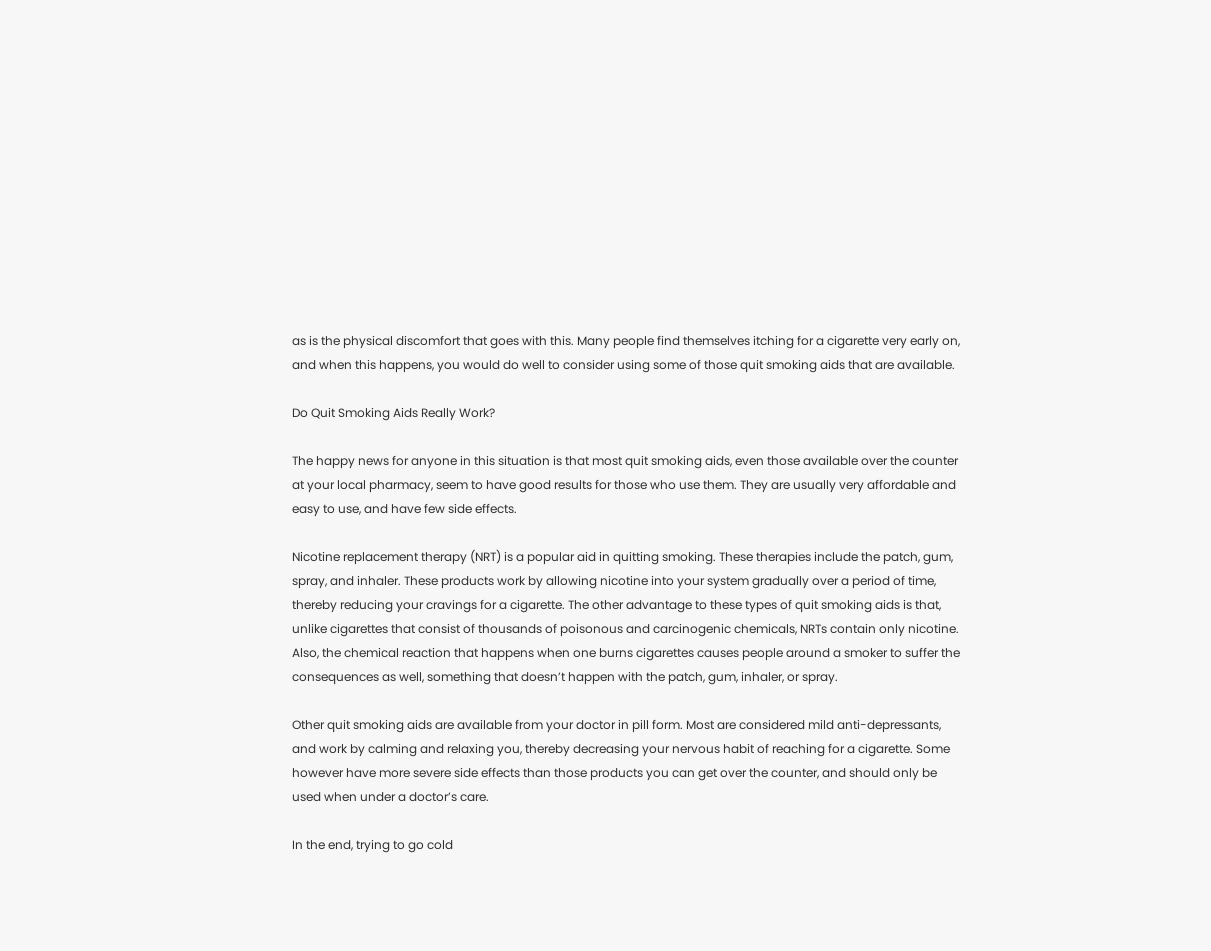as is the physical discomfort that goes with this. Many people find themselves itching for a cigarette very early on, and when this happens, you would do well to consider using some of those quit smoking aids that are available.

Do Quit Smoking Aids Really Work?

The happy news for anyone in this situation is that most quit smoking aids, even those available over the counter at your local pharmacy, seem to have good results for those who use them. They are usually very affordable and easy to use, and have few side effects.

Nicotine replacement therapy (NRT) is a popular aid in quitting smoking. These therapies include the patch, gum, spray, and inhaler. These products work by allowing nicotine into your system gradually over a period of time, thereby reducing your cravings for a cigarette. The other advantage to these types of quit smoking aids is that, unlike cigarettes that consist of thousands of poisonous and carcinogenic chemicals, NRTs contain only nicotine. Also, the chemical reaction that happens when one burns cigarettes causes people around a smoker to suffer the consequences as well, something that doesn’t happen with the patch, gum, inhaler, or spray.

Other quit smoking aids are available from your doctor in pill form. Most are considered mild anti-depressants, and work by calming and relaxing you, thereby decreasing your nervous habit of reaching for a cigarette. Some however have more severe side effects than those products you can get over the counter, and should only be used when under a doctor’s care.

In the end, trying to go cold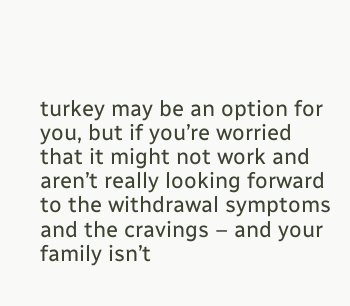turkey may be an option for you, but if you’re worried that it might not work and aren’t really looking forward to the withdrawal symptoms and the cravings – and your family isn’t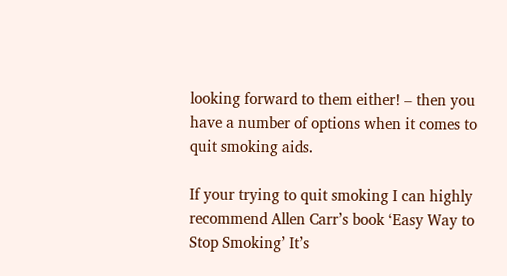looking forward to them either! – then you have a number of options when it comes to quit smoking aids.

If your trying to quit smoking I can highly recommend Allen Carr’s book ‘Easy Way to Stop Smoking’ It’s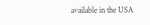available in the USA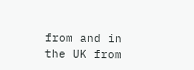from and in the UK from